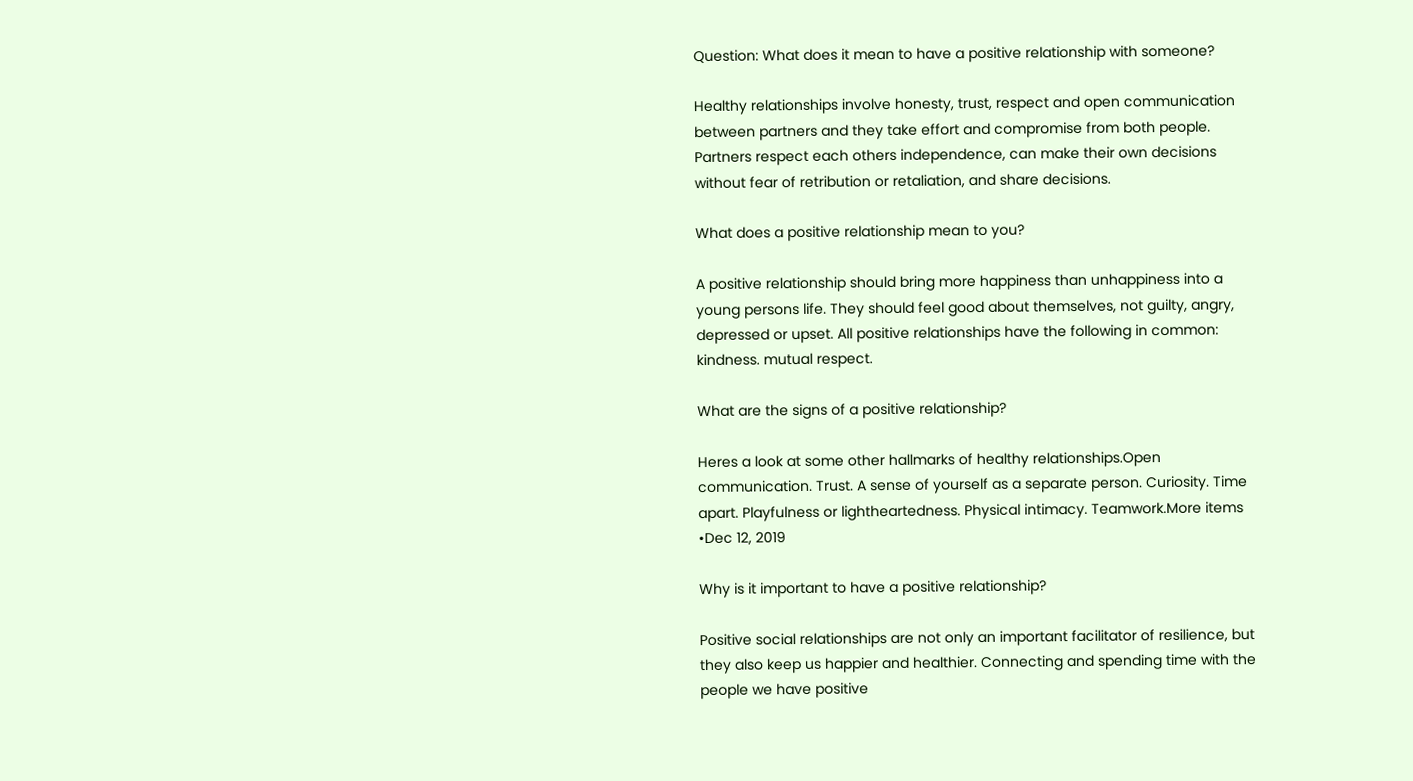Question: What does it mean to have a positive relationship with someone?

Healthy relationships involve honesty, trust, respect and open communication between partners and they take effort and compromise from both people. Partners respect each others independence, can make their own decisions without fear of retribution or retaliation, and share decisions.

What does a positive relationship mean to you?

A positive relationship should bring more happiness than unhappiness into a young persons life. They should feel good about themselves, not guilty, angry, depressed or upset. All positive relationships have the following in common: kindness. mutual respect.

What are the signs of a positive relationship?

Heres a look at some other hallmarks of healthy relationships.Open communication. Trust. A sense of yourself as a separate person. Curiosity. Time apart. Playfulness or lightheartedness. Physical intimacy. Teamwork.More items •Dec 12, 2019

Why is it important to have a positive relationship?

Positive social relationships are not only an important facilitator of resilience, but they also keep us happier and healthier. Connecting and spending time with the people we have positive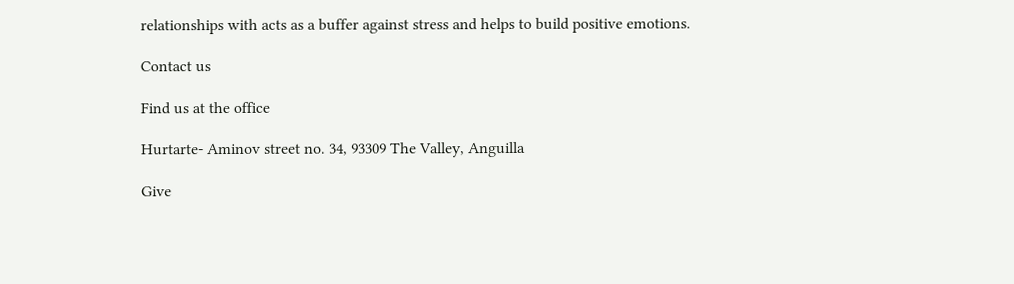relationships with acts as a buffer against stress and helps to build positive emotions.

Contact us

Find us at the office

Hurtarte- Aminov street no. 34, 93309 The Valley, Anguilla

Give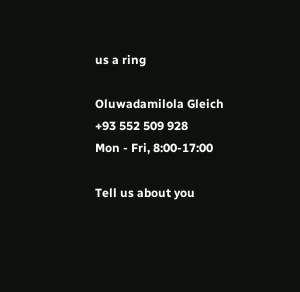us a ring

Oluwadamilola Gleich
+93 552 509 928
Mon - Fri, 8:00-17:00

Tell us about you